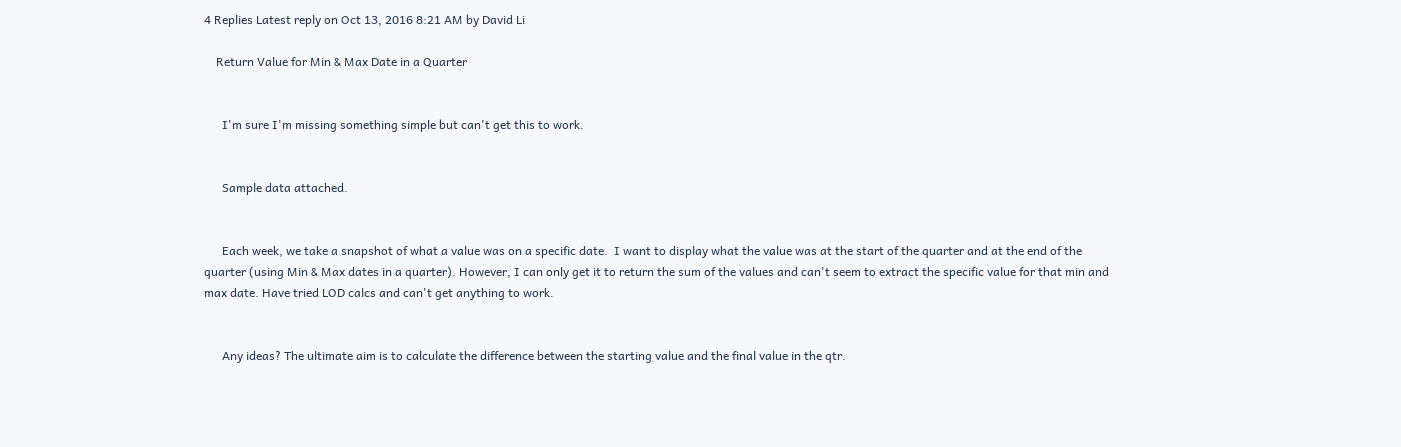4 Replies Latest reply on Oct 13, 2016 8:21 AM by David Li

    Return Value for Min & Max Date in a Quarter


      I'm sure I'm missing something simple but can't get this to work.


      Sample data attached.


      Each week, we take a snapshot of what a value was on a specific date.  I want to display what the value was at the start of the quarter and at the end of the quarter (using Min & Max dates in a quarter). However, I can only get it to return the sum of the values and can't seem to extract the specific value for that min and max date. Have tried LOD calcs and can't get anything to work.


      Any ideas? The ultimate aim is to calculate the difference between the starting value and the final value in the qtr.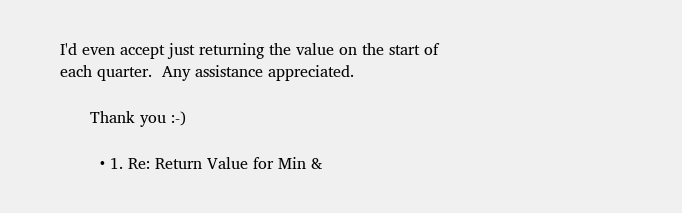I'd even accept just returning the value on the start of each quarter.  Any assistance appreciated.

      Thank you :-)

        • 1. Re: Return Value for Min &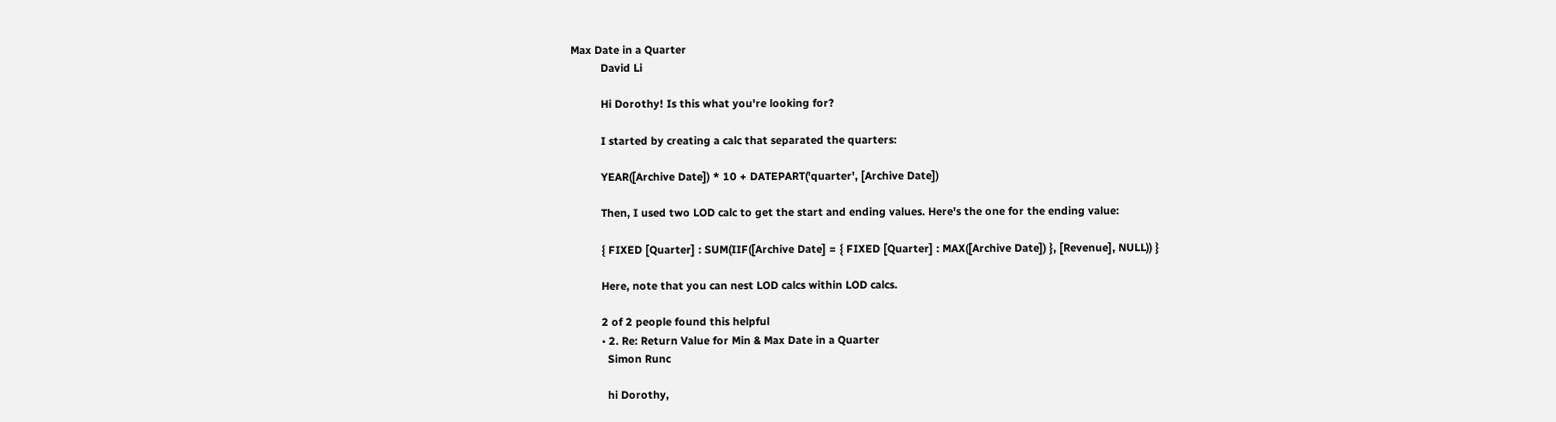Max Date in a Quarter
          David Li

          Hi Dorothy! Is this what you're looking for?

          I started by creating a calc that separated the quarters:

          YEAR([Archive Date]) * 10 + DATEPART('quarter', [Archive Date])

          Then, I used two LOD calc to get the start and ending values. Here's the one for the ending value:

          { FIXED [Quarter] : SUM(IIF([Archive Date] = { FIXED [Quarter] : MAX([Archive Date]) }, [Revenue], NULL)) }

          Here, note that you can nest LOD calcs within LOD calcs.

          2 of 2 people found this helpful
          • 2. Re: Return Value for Min & Max Date in a Quarter
            Simon Runc

            hi Dorothy,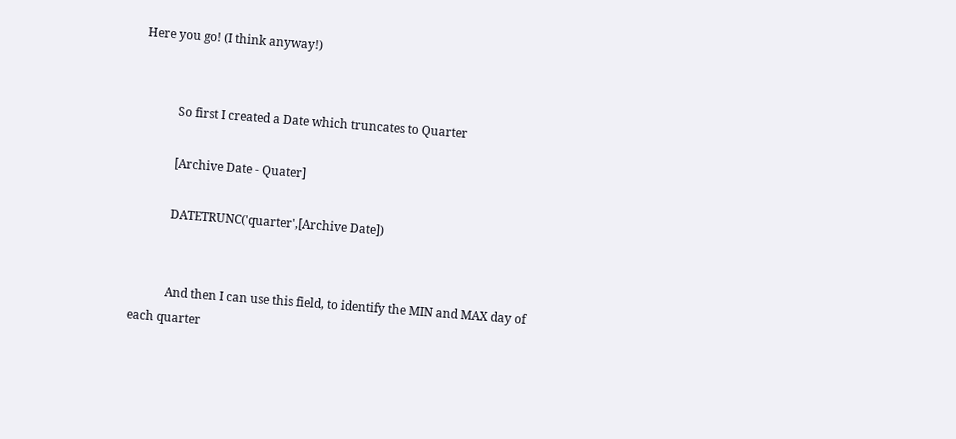Here you go! (I think anyway!)


            So first I created a Date which truncates to Quarter

            [Archive Date - Quater]

            DATETRUNC('quarter',[Archive Date])


            And then I can use this field, to identify the MIN and MAX day of each quarter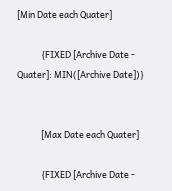[Min Date each Quater]

            {FIXED [Archive Date - Quater]: MIN([Archive Date])}


            [Max Date each Quater]

            {FIXED [Archive Date -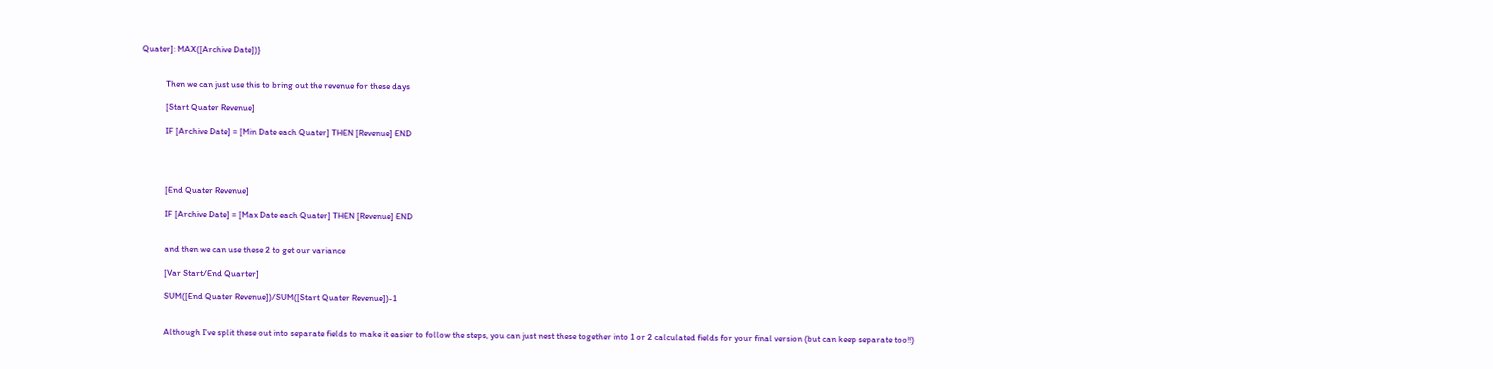Quater]: MAX([Archive Date])}


            Then we can just use this to bring out the revenue for these days

            [Start Quater Revenue]

            IF [Archive Date] = [Min Date each Quater] THEN [Revenue] END




            [End Quater Revenue]

            IF [Archive Date] = [Max Date each Quater] THEN [Revenue] END


            and then we can use these 2 to get our variance

            [Var Start/End Quarter]

            SUM([End Quater Revenue])/SUM([Start Quater Revenue])-1


            Although I've split these out into separate fields to make it easier to follow the steps, you can just nest these together into 1 or 2 calculated fields for your final version (but can keep separate too!!)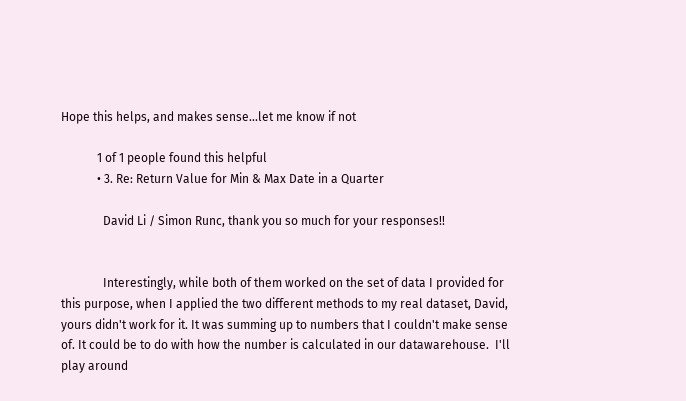Hope this helps, and makes sense...let me know if not

            1 of 1 people found this helpful
            • 3. Re: Return Value for Min & Max Date in a Quarter

              David Li / Simon Runc, thank you so much for your responses!!


              Interestingly, while both of them worked on the set of data I provided for this purpose, when I applied the two different methods to my real dataset, David, yours didn't work for it. It was summing up to numbers that I couldn't make sense of. It could be to do with how the number is calculated in our datawarehouse.  I'll play around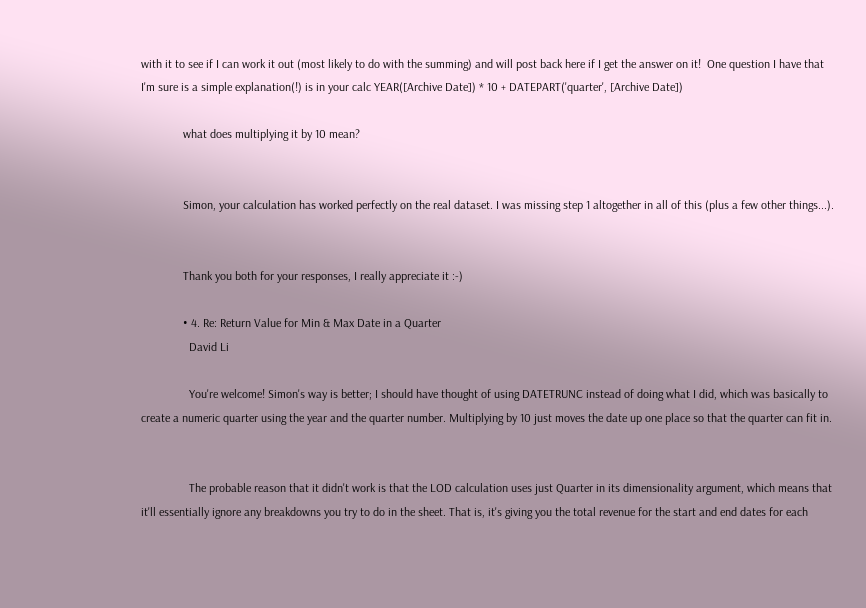with it to see if I can work it out (most likely to do with the summing) and will post back here if I get the answer on it!  One question I have that I'm sure is a simple explanation(!) is in your calc YEAR([Archive Date]) * 10 + DATEPART('quarter', [Archive Date])

              what does multiplying it by 10 mean?


              Simon, your calculation has worked perfectly on the real dataset. I was missing step 1 altogether in all of this (plus a few other things...).


              Thank you both for your responses, I really appreciate it :-)

              • 4. Re: Return Value for Min & Max Date in a Quarter
                David Li

                You're welcome! Simon's way is better; I should have thought of using DATETRUNC instead of doing what I did, which was basically to create a numeric quarter using the year and the quarter number. Multiplying by 10 just moves the date up one place so that the quarter can fit in.


                The probable reason that it didn't work is that the LOD calculation uses just Quarter in its dimensionality argument, which means that it'll essentially ignore any breakdowns you try to do in the sheet. That is, it's giving you the total revenue for the start and end dates for each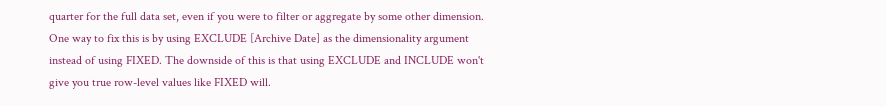quarter for the full data set, even if you were to filter or aggregate by some other dimension. One way to fix this is by using EXCLUDE [Archive Date] as the dimensionality argument instead of using FIXED. The downside of this is that using EXCLUDE and INCLUDE won't give you true row-level values like FIXED will.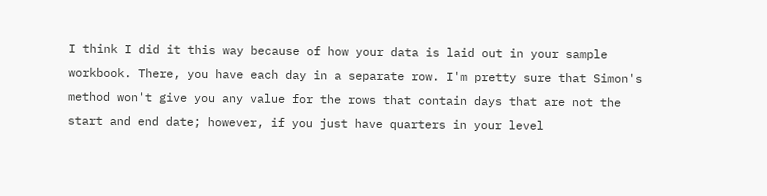I think I did it this way because of how your data is laid out in your sample workbook. There, you have each day in a separate row. I'm pretty sure that Simon's method won't give you any value for the rows that contain days that are not the start and end date; however, if you just have quarters in your level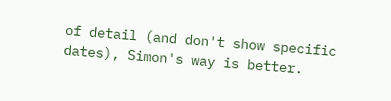of detail (and don't show specific dates), Simon's way is better.